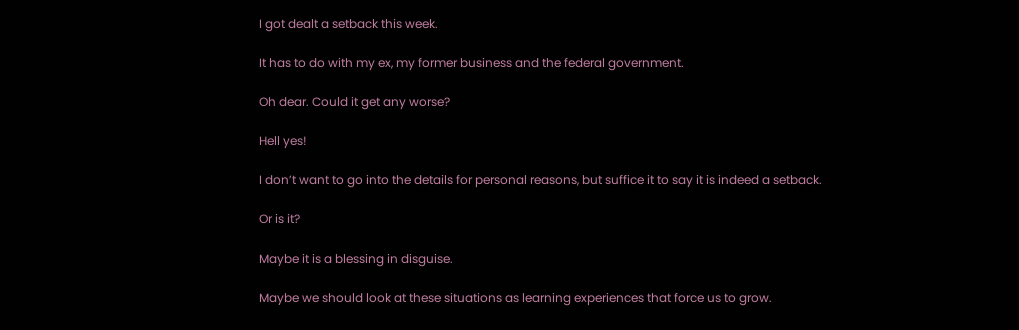I got dealt a setback this week.

It has to do with my ex, my former business and the federal government.

Oh dear. Could it get any worse?

Hell yes!

I don’t want to go into the details for personal reasons, but suffice it to say it is indeed a setback.

Or is it?

Maybe it is a blessing in disguise.

Maybe we should look at these situations as learning experiences that force us to grow.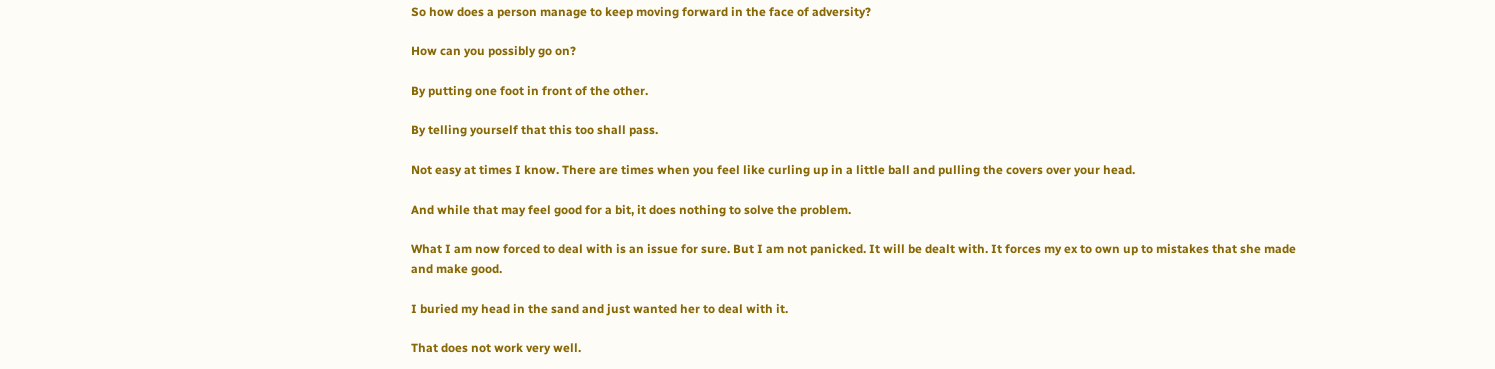So how does a person manage to keep moving forward in the face of adversity?

How can you possibly go on?

By putting one foot in front of the other.

By telling yourself that this too shall pass.

Not easy at times I know. There are times when you feel like curling up in a little ball and pulling the covers over your head.

And while that may feel good for a bit, it does nothing to solve the problem.

What I am now forced to deal with is an issue for sure. But I am not panicked. It will be dealt with. It forces my ex to own up to mistakes that she made and make good.

I buried my head in the sand and just wanted her to deal with it.

That does not work very well.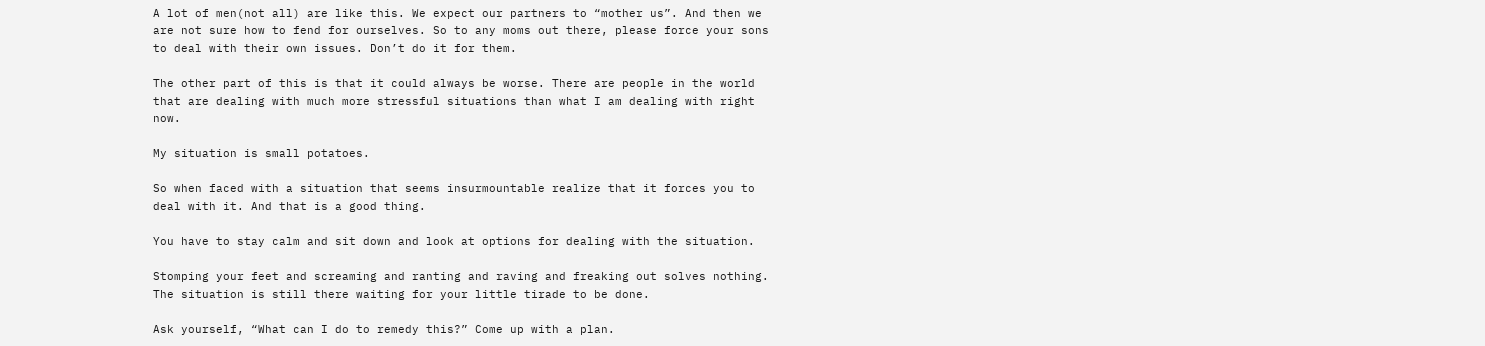A lot of men(not all) are like this. We expect our partners to “mother us”. And then we are not sure how to fend for ourselves. So to any moms out there, please force your sons to deal with their own issues. Don’t do it for them.

The other part of this is that it could always be worse. There are people in the world that are dealing with much more stressful situations than what I am dealing with right now.

My situation is small potatoes.

So when faced with a situation that seems insurmountable realize that it forces you to deal with it. And that is a good thing.

You have to stay calm and sit down and look at options for dealing with the situation.

Stomping your feet and screaming and ranting and raving and freaking out solves nothing. The situation is still there waiting for your little tirade to be done.

Ask yourself, “What can I do to remedy this?” Come up with a plan.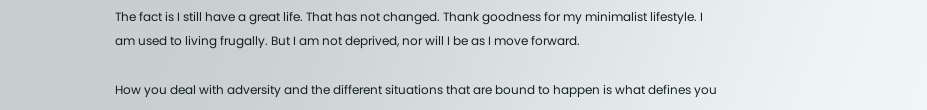The fact is I still have a great life. That has not changed. Thank goodness for my minimalist lifestyle. I am used to living frugally. But I am not deprived, nor will I be as I move forward.

How you deal with adversity and the different situations that are bound to happen is what defines you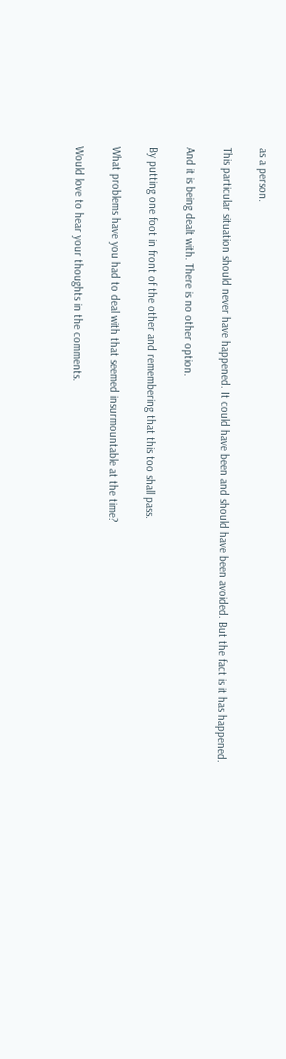as a person.

This particular situation should never have happened. It could have been and should have been avoided. But the fact is it has happened.

And it is being dealt with. There is no other option.

By putting one foot in front of the other and remembering that this too shall pass.

What problems have you had to deal with that seemed insurmountable at the time?

Would love to hear your thoughts in the comments.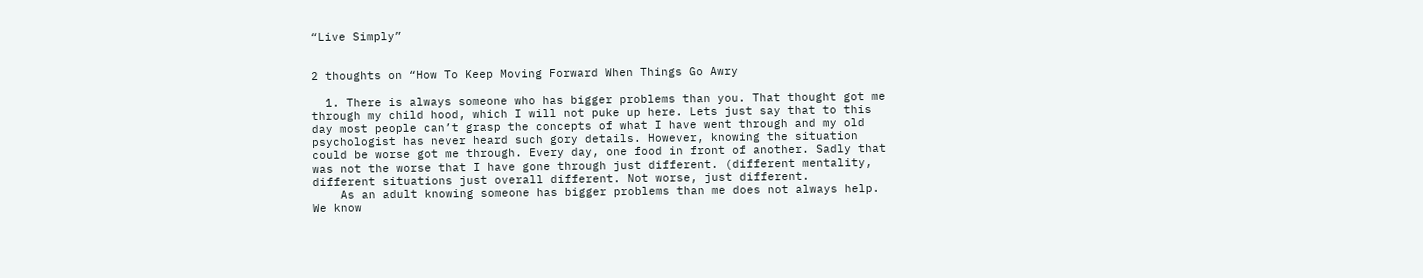“Live Simply”


2 thoughts on “How To Keep Moving Forward When Things Go Awry

  1. There is always someone who has bigger problems than you. That thought got me through my child hood, which I will not puke up here. Lets just say that to this day most people can’t grasp the concepts of what I have went through and my old psychologist has never heard such gory details. However, knowing the situation could be worse got me through. Every day, one food in front of another. Sadly that was not the worse that I have gone through just different. (different mentality, different situations just overall different. Not worse, just different.
    As an adult knowing someone has bigger problems than me does not always help. We know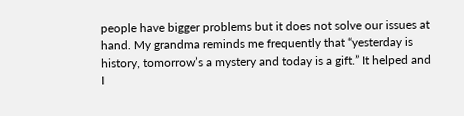people have bigger problems but it does not solve our issues at hand. My grandma reminds me frequently that “yesterday is history, tomorrow’s a mystery and today is a gift.” It helped and I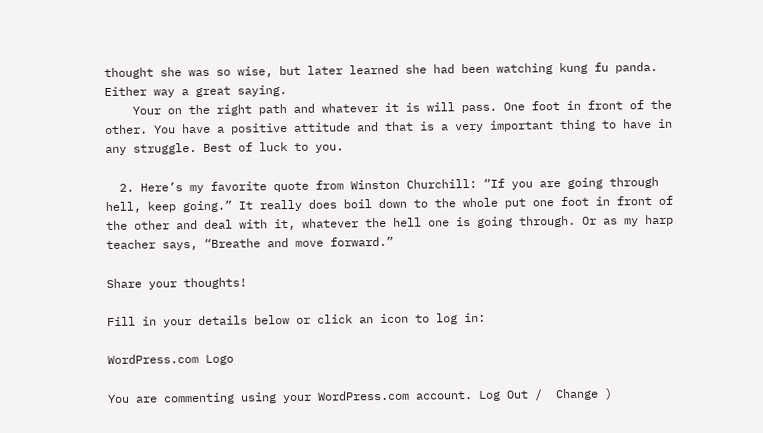thought she was so wise, but later learned she had been watching kung fu panda. Either way a great saying.
    Your on the right path and whatever it is will pass. One foot in front of the other. You have a positive attitude and that is a very important thing to have in any struggle. Best of luck to you.

  2. Here’s my favorite quote from Winston Churchill: “If you are going through hell, keep going.” It really does boil down to the whole put one foot in front of the other and deal with it, whatever the hell one is going through. Or as my harp teacher says, “Breathe and move forward.”

Share your thoughts!

Fill in your details below or click an icon to log in:

WordPress.com Logo

You are commenting using your WordPress.com account. Log Out /  Change )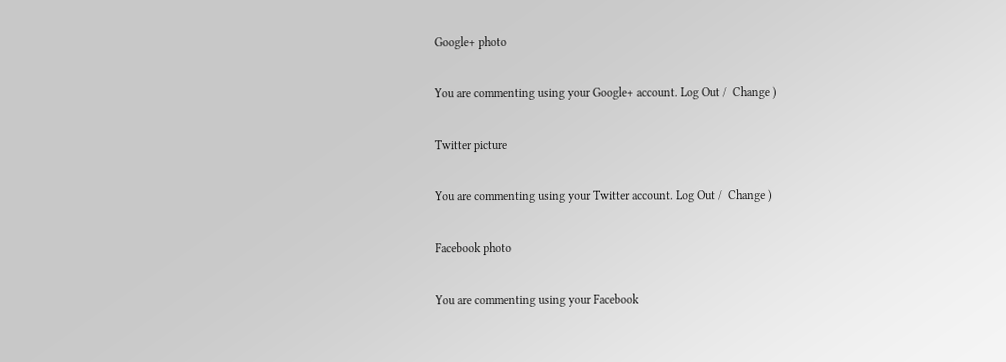Google+ photo

You are commenting using your Google+ account. Log Out /  Change )

Twitter picture

You are commenting using your Twitter account. Log Out /  Change )

Facebook photo

You are commenting using your Facebook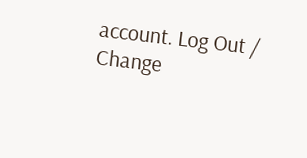account. Log Out /  Change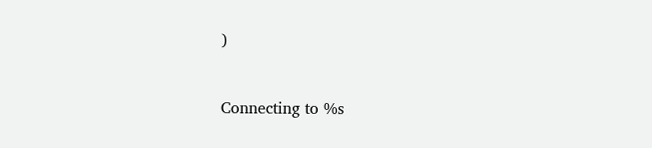)


Connecting to %s